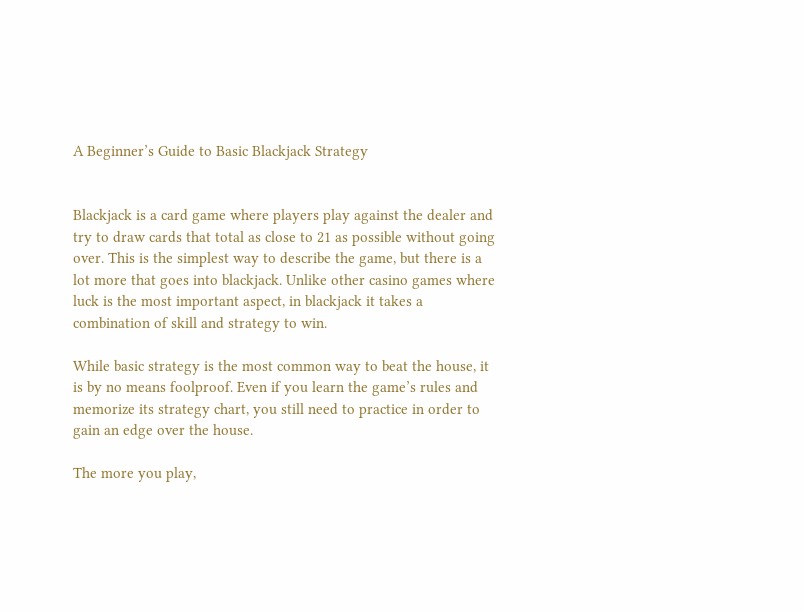A Beginner’s Guide to Basic Blackjack Strategy


Blackjack is a card game where players play against the dealer and try to draw cards that total as close to 21 as possible without going over. This is the simplest way to describe the game, but there is a lot more that goes into blackjack. Unlike other casino games where luck is the most important aspect, in blackjack it takes a combination of skill and strategy to win.

While basic strategy is the most common way to beat the house, it is by no means foolproof. Even if you learn the game’s rules and memorize its strategy chart, you still need to practice in order to gain an edge over the house.

The more you play,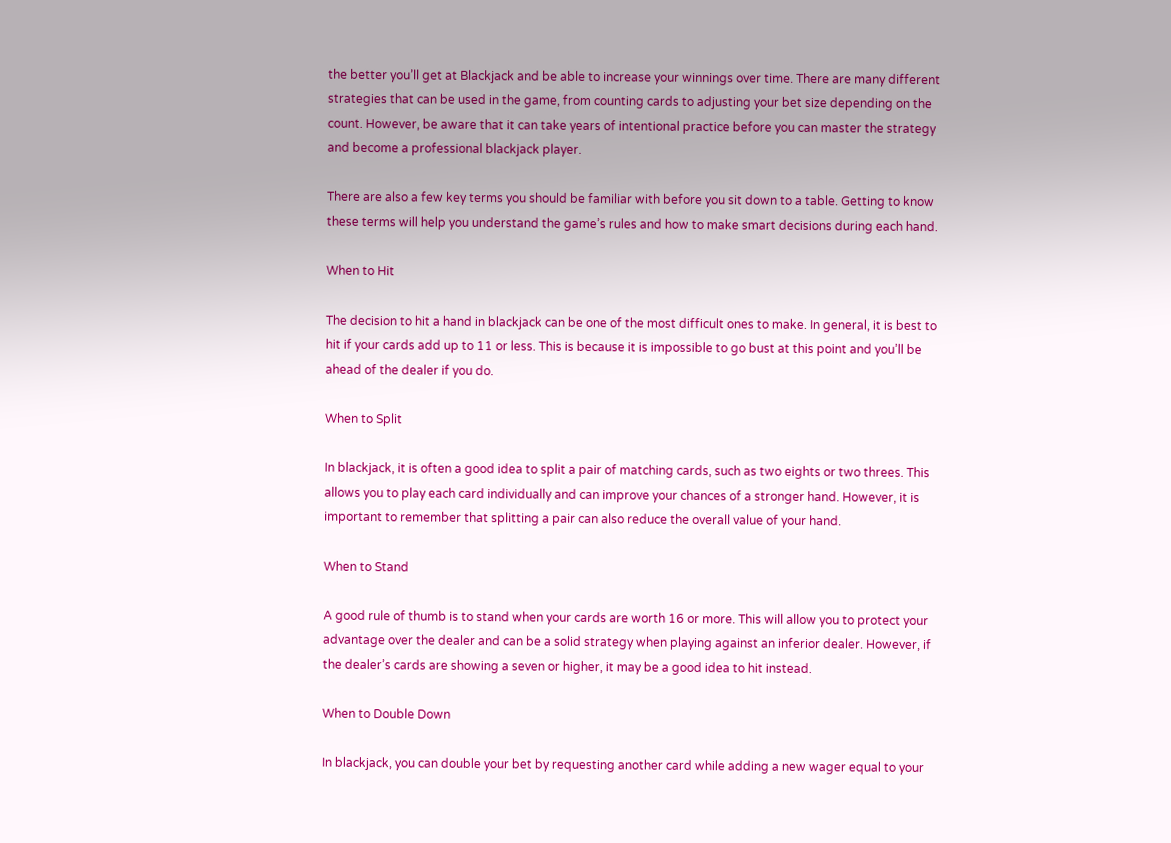the better you’ll get at Blackjack and be able to increase your winnings over time. There are many different strategies that can be used in the game, from counting cards to adjusting your bet size depending on the count. However, be aware that it can take years of intentional practice before you can master the strategy and become a professional blackjack player.

There are also a few key terms you should be familiar with before you sit down to a table. Getting to know these terms will help you understand the game’s rules and how to make smart decisions during each hand.

When to Hit

The decision to hit a hand in blackjack can be one of the most difficult ones to make. In general, it is best to hit if your cards add up to 11 or less. This is because it is impossible to go bust at this point and you’ll be ahead of the dealer if you do.

When to Split

In blackjack, it is often a good idea to split a pair of matching cards, such as two eights or two threes. This allows you to play each card individually and can improve your chances of a stronger hand. However, it is important to remember that splitting a pair can also reduce the overall value of your hand.

When to Stand

A good rule of thumb is to stand when your cards are worth 16 or more. This will allow you to protect your advantage over the dealer and can be a solid strategy when playing against an inferior dealer. However, if the dealer’s cards are showing a seven or higher, it may be a good idea to hit instead.

When to Double Down

In blackjack, you can double your bet by requesting another card while adding a new wager equal to your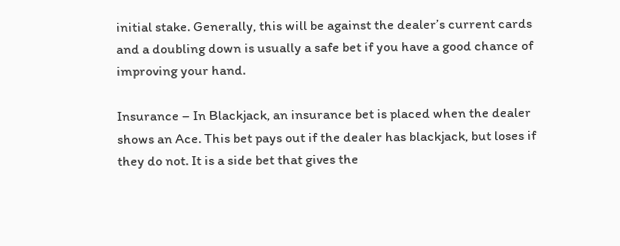initial stake. Generally, this will be against the dealer’s current cards and a doubling down is usually a safe bet if you have a good chance of improving your hand.

Insurance – In Blackjack, an insurance bet is placed when the dealer shows an Ace. This bet pays out if the dealer has blackjack, but loses if they do not. It is a side bet that gives the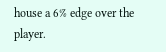house a 6% edge over the player.